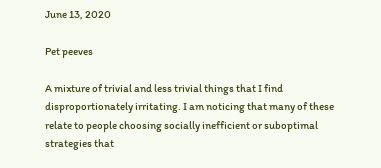June 13, 2020

Pet peeves

A mixture of trivial and less trivial things that I find disproportionately irritating. I am noticing that many of these relate to people choosing socially inefficient or suboptimal strategies that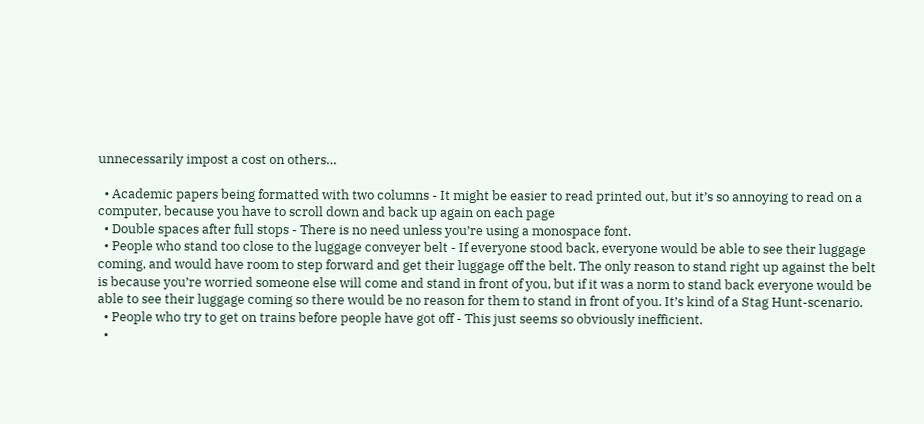unnecessarily impost a cost on others…

  • Academic papers being formatted with two columns - It might be easier to read printed out, but it’s so annoying to read on a computer, because you have to scroll down and back up again on each page
  • Double spaces after full stops - There is no need unless you’re using a monospace font.
  • People who stand too close to the luggage conveyer belt - If everyone stood back, everyone would be able to see their luggage coming, and would have room to step forward and get their luggage off the belt. The only reason to stand right up against the belt is because you’re worried someone else will come and stand in front of you, but if it was a norm to stand back everyone would be able to see their luggage coming so there would be no reason for them to stand in front of you. It’s kind of a Stag Hunt-scenario.
  • People who try to get on trains before people have got off - This just seems so obviously inefficient.
  •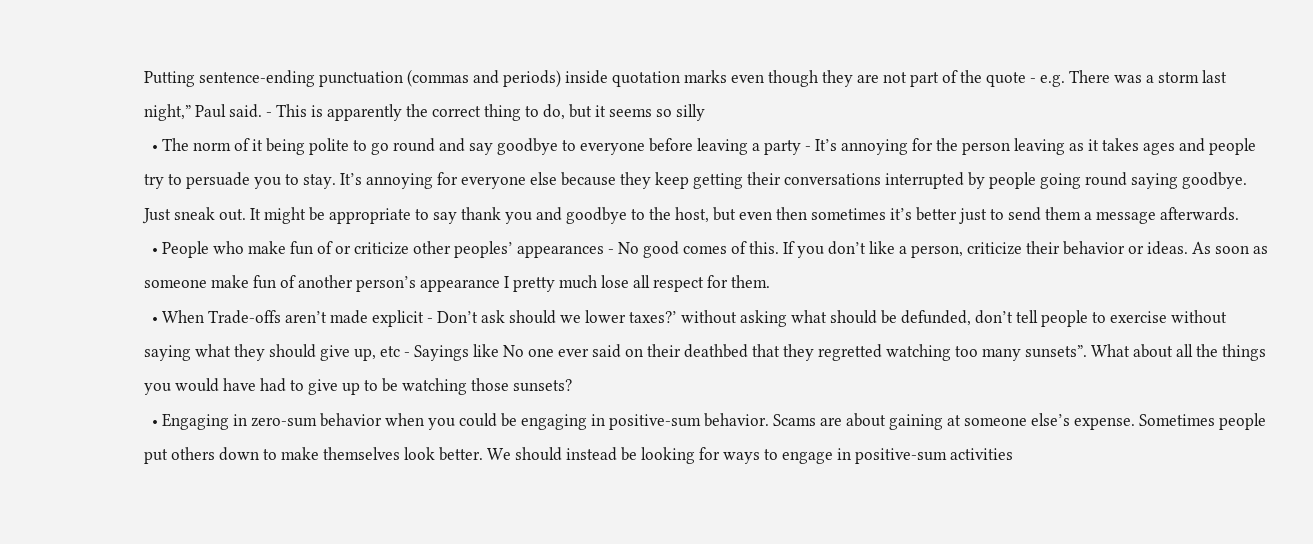Putting sentence-ending punctuation (commas and periods) inside quotation marks even though they are not part of the quote - e.g. There was a storm last night,” Paul said. - This is apparently the correct thing to do, but it seems so silly
  • The norm of it being polite to go round and say goodbye to everyone before leaving a party - It’s annoying for the person leaving as it takes ages and people try to persuade you to stay. It’s annoying for everyone else because they keep getting their conversations interrupted by people going round saying goodbye. Just sneak out. It might be appropriate to say thank you and goodbye to the host, but even then sometimes it’s better just to send them a message afterwards.
  • People who make fun of or criticize other peoples’ appearances - No good comes of this. If you don’t like a person, criticize their behavior or ideas. As soon as someone make fun of another person’s appearance I pretty much lose all respect for them.
  • When Trade-offs aren’t made explicit - Don’t ask should we lower taxes?’ without asking what should be defunded, don’t tell people to exercise without saying what they should give up, etc - Sayings like No one ever said on their deathbed that they regretted watching too many sunsets”. What about all the things you would have had to give up to be watching those sunsets?
  • Engaging in zero-sum behavior when you could be engaging in positive-sum behavior. Scams are about gaining at someone else’s expense. Sometimes people put others down to make themselves look better. We should instead be looking for ways to engage in positive-sum activities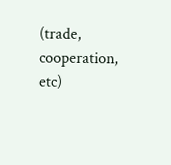(trade, cooperation, etc)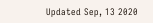Updated Sep, 13 2020